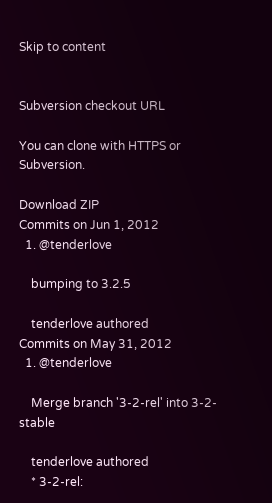Skip to content


Subversion checkout URL

You can clone with HTTPS or Subversion.

Download ZIP
Commits on Jun 1, 2012
  1. @tenderlove

    bumping to 3.2.5

    tenderlove authored
Commits on May 31, 2012
  1. @tenderlove

    Merge branch '3-2-rel' into 3-2-stable

    tenderlove authored
    * 3-2-rel: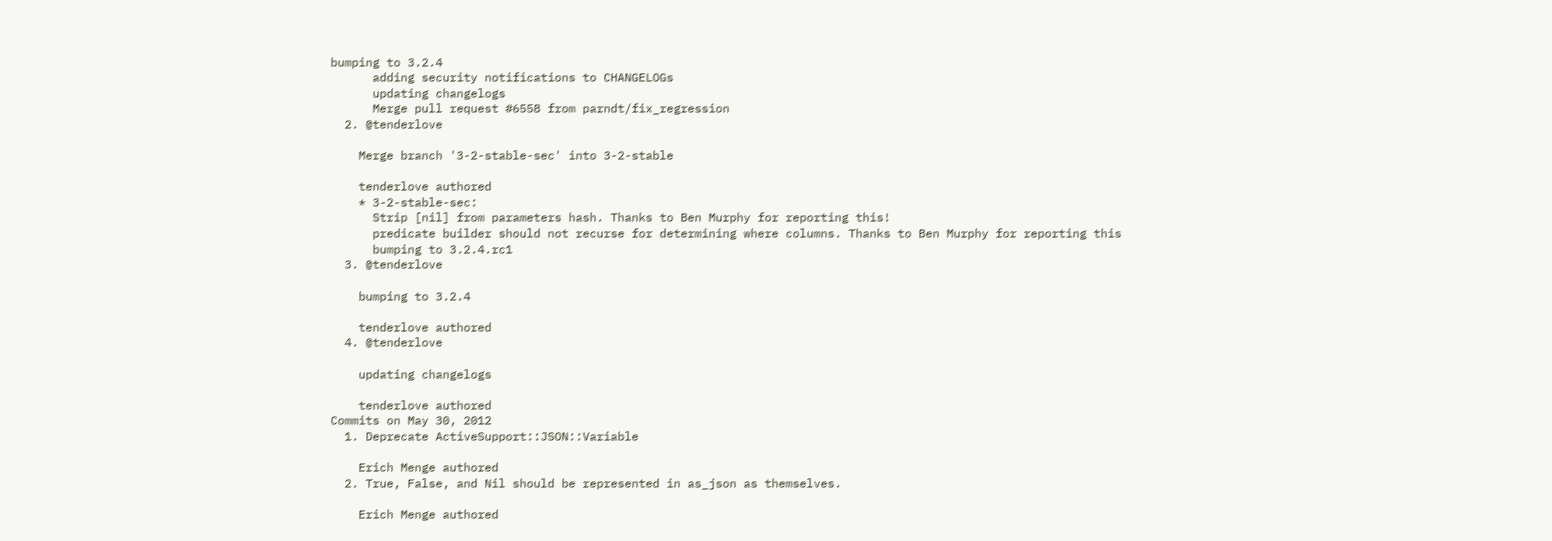bumping to 3.2.4
      adding security notifications to CHANGELOGs
      updating changelogs
      Merge pull request #6558 from parndt/fix_regression
  2. @tenderlove

    Merge branch '3-2-stable-sec' into 3-2-stable

    tenderlove authored
    * 3-2-stable-sec:
      Strip [nil] from parameters hash. Thanks to Ben Murphy for reporting this!
      predicate builder should not recurse for determining where columns. Thanks to Ben Murphy for reporting this
      bumping to 3.2.4.rc1
  3. @tenderlove

    bumping to 3.2.4

    tenderlove authored
  4. @tenderlove

    updating changelogs

    tenderlove authored
Commits on May 30, 2012
  1. Deprecate ActiveSupport::JSON::Variable

    Erich Menge authored
  2. True, False, and Nil should be represented in as_json as themselves.

    Erich Menge authored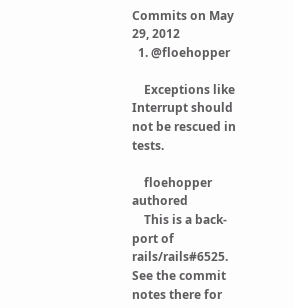Commits on May 29, 2012
  1. @floehopper

    Exceptions like Interrupt should not be rescued in tests.

    floehopper authored
    This is a back-port of rails/rails#6525. See the commit notes there for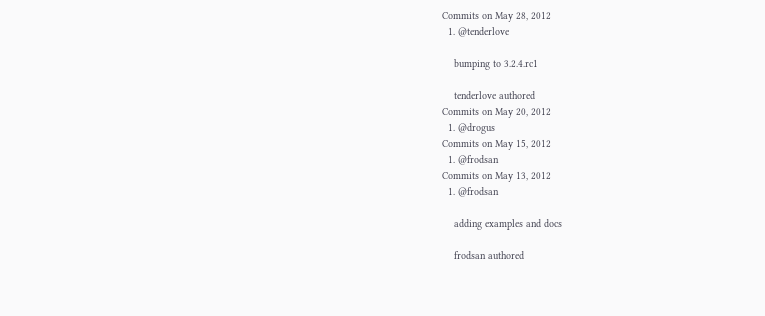Commits on May 28, 2012
  1. @tenderlove

    bumping to 3.2.4.rc1

    tenderlove authored
Commits on May 20, 2012
  1. @drogus
Commits on May 15, 2012
  1. @frodsan
Commits on May 13, 2012
  1. @frodsan

    adding examples and docs

    frodsan authored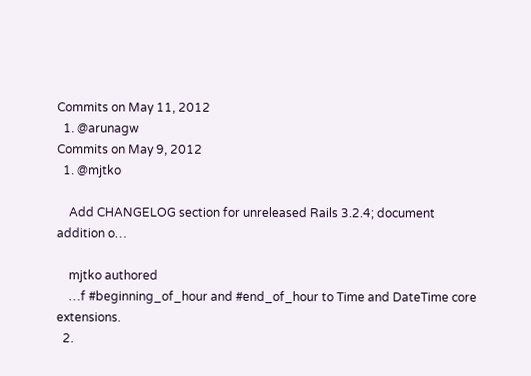Commits on May 11, 2012
  1. @arunagw
Commits on May 9, 2012
  1. @mjtko

    Add CHANGELOG section for unreleased Rails 3.2.4; document addition o…

    mjtko authored
    …f #beginning_of_hour and #end_of_hour to Time and DateTime core extensions.
  2.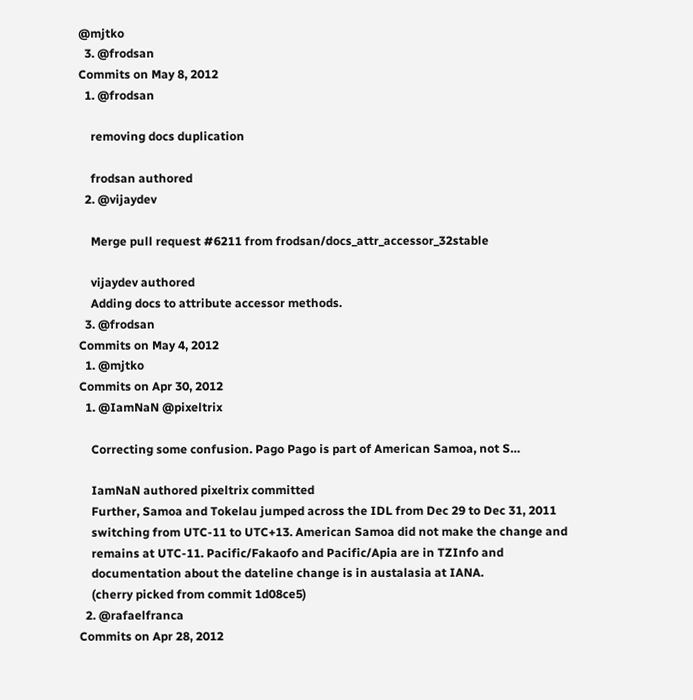@mjtko
  3. @frodsan
Commits on May 8, 2012
  1. @frodsan

    removing docs duplication

    frodsan authored
  2. @vijaydev

    Merge pull request #6211 from frodsan/docs_attr_accessor_32stable

    vijaydev authored
    Adding docs to attribute accessor methods.
  3. @frodsan
Commits on May 4, 2012
  1. @mjtko
Commits on Apr 30, 2012
  1. @IamNaN @pixeltrix

    Correcting some confusion. Pago Pago is part of American Samoa, not S…

    IamNaN authored pixeltrix committed
    Further, Samoa and Tokelau jumped across the IDL from Dec 29 to Dec 31, 2011
    switching from UTC-11 to UTC+13. American Samoa did not make the change and
    remains at UTC-11. Pacific/Fakaofo and Pacific/Apia are in TZInfo and
    documentation about the dateline change is in austalasia at IANA.
    (cherry picked from commit 1d08ce5)
  2. @rafaelfranca
Commits on Apr 28, 2012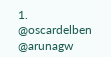1. @oscardelben @arunagw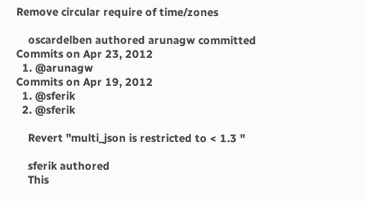Remove circular require of time/zones

    oscardelben authored arunagw committed
Commits on Apr 23, 2012
  1. @arunagw
Commits on Apr 19, 2012
  1. @sferik
  2. @sferik

    Revert "multi_json is restricted to < 1.3 "

    sferik authored
    This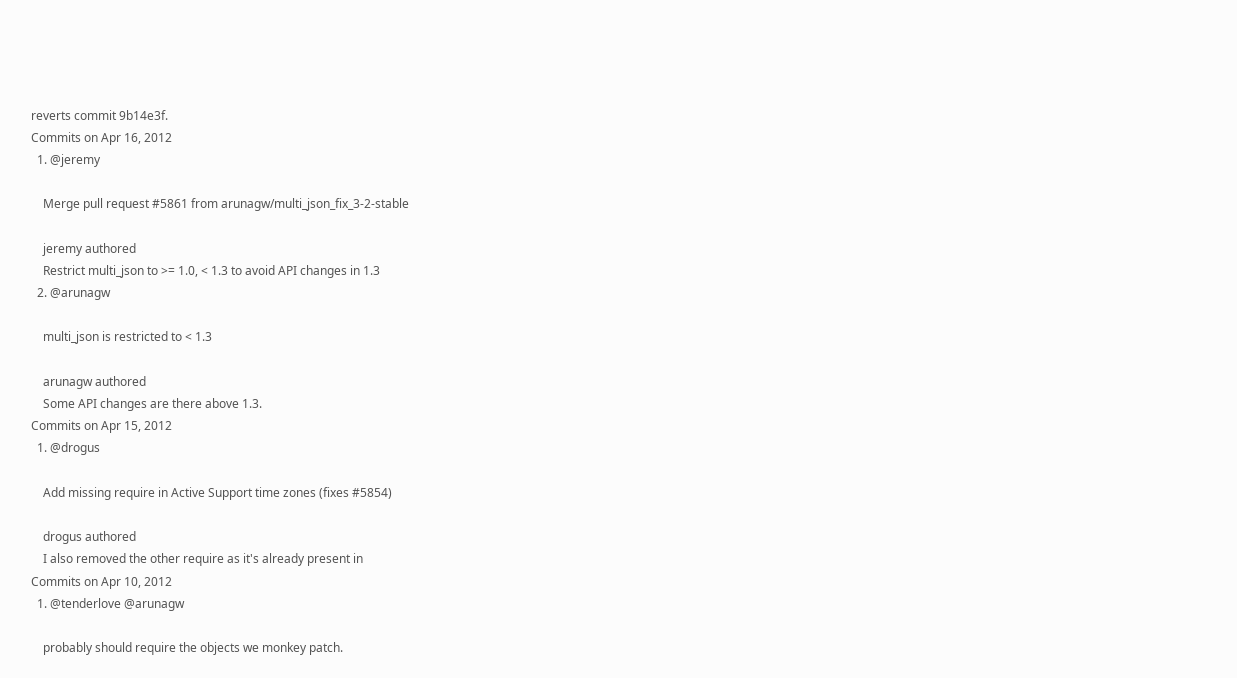reverts commit 9b14e3f.
Commits on Apr 16, 2012
  1. @jeremy

    Merge pull request #5861 from arunagw/multi_json_fix_3-2-stable

    jeremy authored
    Restrict multi_json to >= 1.0, < 1.3 to avoid API changes in 1.3
  2. @arunagw

    multi_json is restricted to < 1.3

    arunagw authored
    Some API changes are there above 1.3.
Commits on Apr 15, 2012
  1. @drogus

    Add missing require in Active Support time zones (fixes #5854)

    drogus authored
    I also removed the other require as it's already present in
Commits on Apr 10, 2012
  1. @tenderlove @arunagw

    probably should require the objects we monkey patch.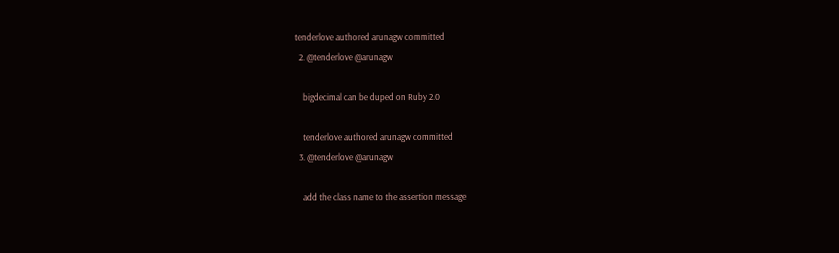tenderlove authored arunagw committed
  2. @tenderlove @arunagw

    bigdecimal can be duped on Ruby 2.0

    tenderlove authored arunagw committed
  3. @tenderlove @arunagw

    add the class name to the assertion message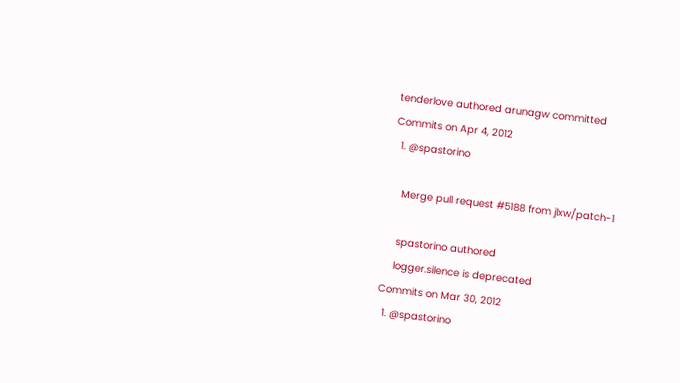tenderlove authored arunagw committed
Commits on Apr 4, 2012
  1. @spastorino

    Merge pull request #5188 from jlxw/patch-1

    spastorino authored
    logger.silence is deprecated
Commits on Mar 30, 2012
  1. @spastorino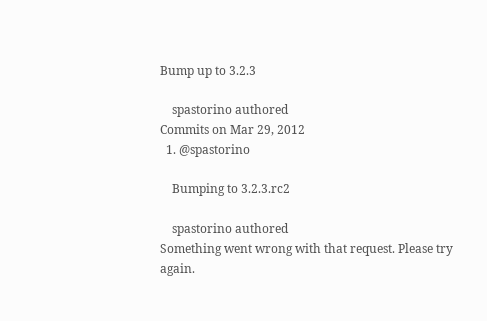Bump up to 3.2.3

    spastorino authored
Commits on Mar 29, 2012
  1. @spastorino

    Bumping to 3.2.3.rc2

    spastorino authored
Something went wrong with that request. Please try again.